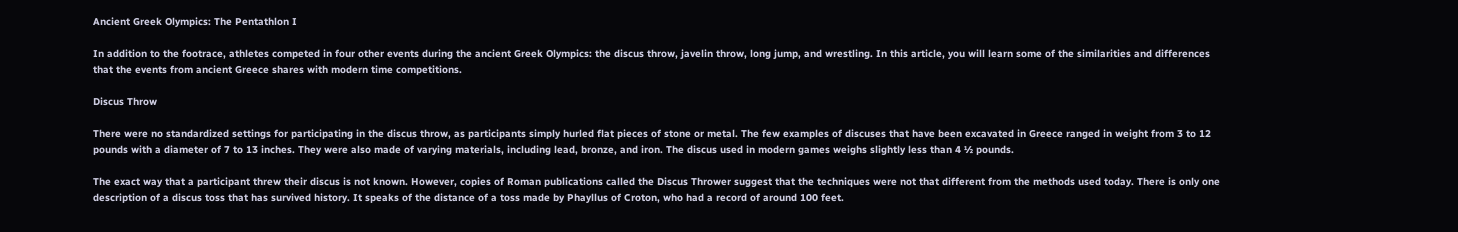Ancient Greek Olympics: The Pentathlon I

In addition to the footrace, athletes competed in four other events during the ancient Greek Olympics: the discus throw, javelin throw, long jump, and wrestling. In this article, you will learn some of the similarities and differences that the events from ancient Greece shares with modern time competitions.

Discus Throw

There were no standardized settings for participating in the discus throw, as participants simply hurled flat pieces of stone or metal. The few examples of discuses that have been excavated in Greece ranged in weight from 3 to 12 pounds with a diameter of 7 to 13 inches. They were also made of varying materials, including lead, bronze, and iron. The discus used in modern games weighs slightly less than 4 ½ pounds.

The exact way that a participant threw their discus is not known. However, copies of Roman publications called the Discus Thrower suggest that the techniques were not that different from the methods used today. There is only one description of a discus toss that has survived history. It speaks of the distance of a toss made by Phayllus of Croton, who had a record of around 100 feet.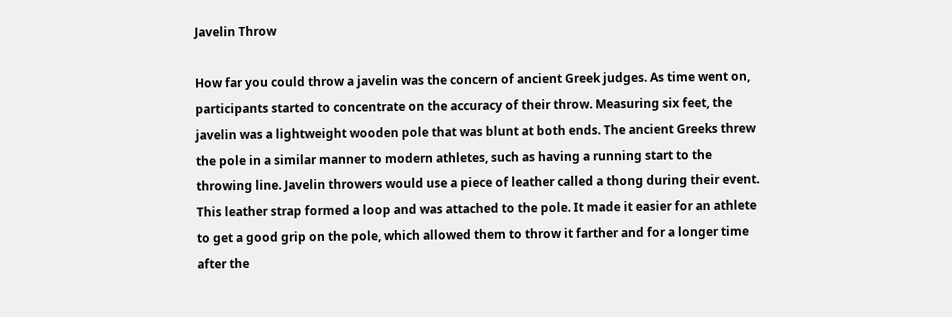Javelin Throw

How far you could throw a javelin was the concern of ancient Greek judges. As time went on, participants started to concentrate on the accuracy of their throw. Measuring six feet, the javelin was a lightweight wooden pole that was blunt at both ends. The ancient Greeks threw the pole in a similar manner to modern athletes, such as having a running start to the throwing line. Javelin throwers would use a piece of leather called a thong during their event. This leather strap formed a loop and was attached to the pole. It made it easier for an athlete to get a good grip on the pole, which allowed them to throw it farther and for a longer time after the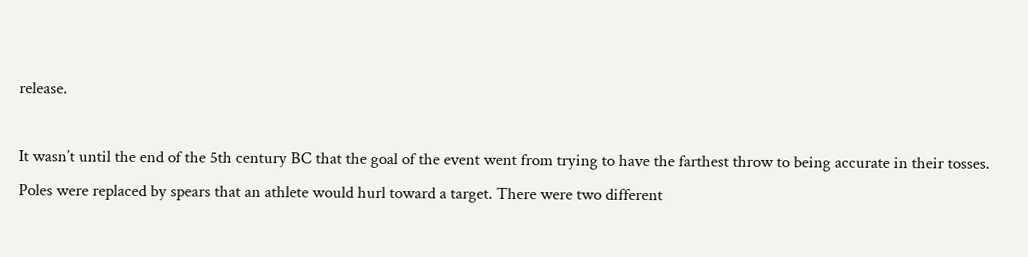release.

It wasn’t until the end of the 5th century BC that the goal of the event went from trying to have the farthest throw to being accurate in their tosses. Poles were replaced by spears that an athlete would hurl toward a target. There were two different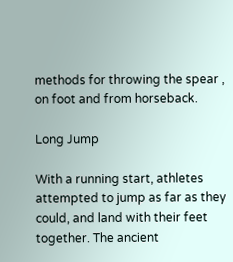methods for throwing the spear , on foot and from horseback.

Long Jump

With a running start, athletes attempted to jump as far as they could, and land with their feet together. The ancient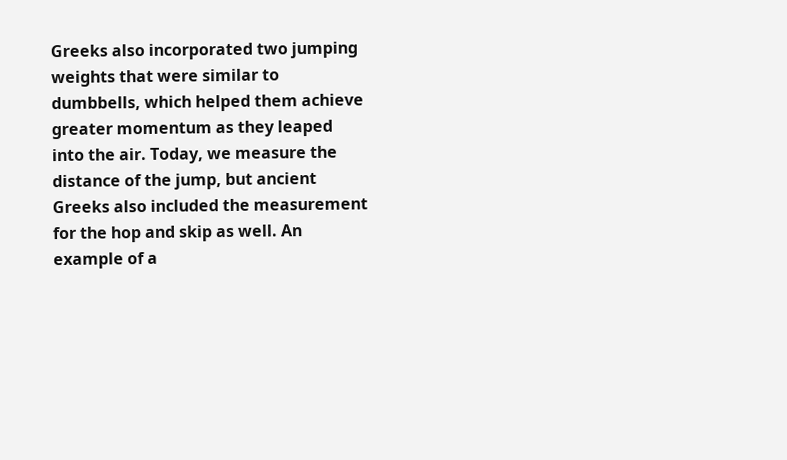Greeks also incorporated two jumping weights that were similar to dumbbells, which helped them achieve greater momentum as they leaped into the air. Today, we measure the distance of the jump, but ancient Greeks also included the measurement for the hop and skip as well. An example of a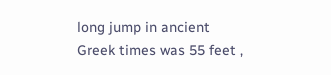long jump in ancient Greek times was 55 feet ,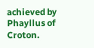achieved by Phayllus of Croton.